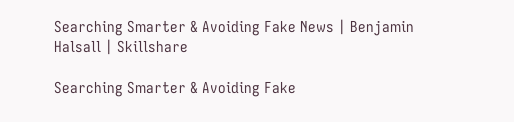Searching Smarter & Avoiding Fake News | Benjamin Halsall | Skillshare

Searching Smarter & Avoiding Fake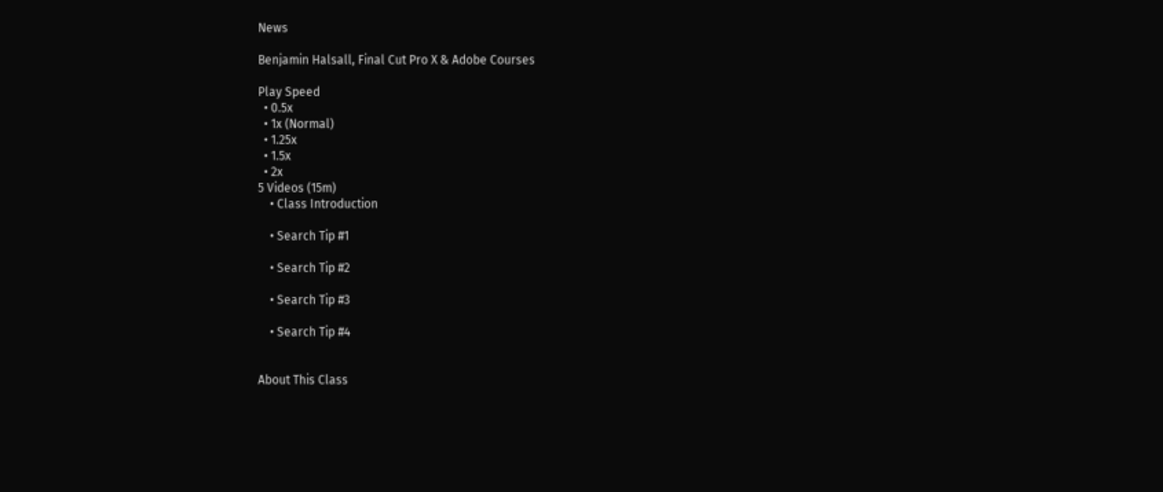News

Benjamin Halsall, Final Cut Pro X & Adobe Courses

Play Speed
  • 0.5x
  • 1x (Normal)
  • 1.25x
  • 1.5x
  • 2x
5 Videos (15m)
    • Class Introduction

    • Search Tip #1

    • Search Tip #2

    • Search Tip #3

    • Search Tip #4


About This Class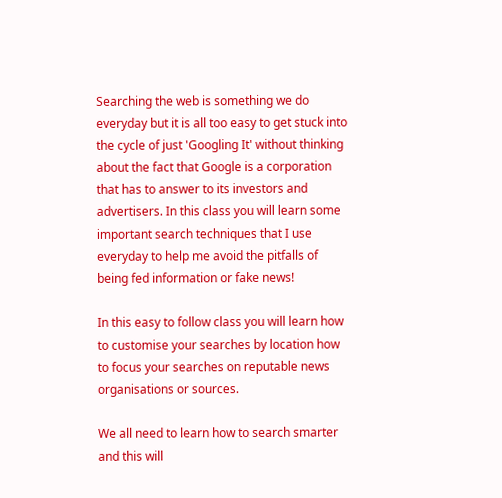Searching the web is something we do everyday but it is all too easy to get stuck into the cycle of just 'Googling It' without thinking about the fact that Google is a corporation that has to answer to its investors and advertisers. In this class you will learn some important search techniques that I use everyday to help me avoid the pitfalls of being fed information or fake news!

In this easy to follow class you will learn how to customise your searches by location how to focus your searches on reputable news organisations or sources.

We all need to learn how to search smarter and this will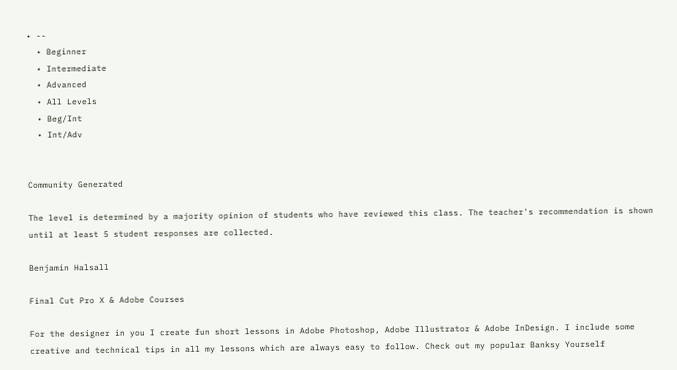• --
  • Beginner
  • Intermediate
  • Advanced
  • All Levels
  • Beg/Int
  • Int/Adv


Community Generated

The level is determined by a majority opinion of students who have reviewed this class. The teacher's recommendation is shown until at least 5 student responses are collected.

Benjamin Halsall

Final Cut Pro X & Adobe Courses

For the designer in you I create fun short lessons in Adobe Photoshop, Adobe Illustrator & Adobe InDesign. I include some creative and technical tips in all my lessons which are always easy to follow. Check out my popular Banksy Yourself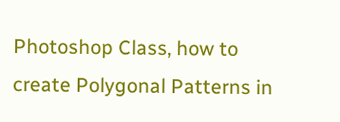Photoshop Class, how to create Polygonal Patterns in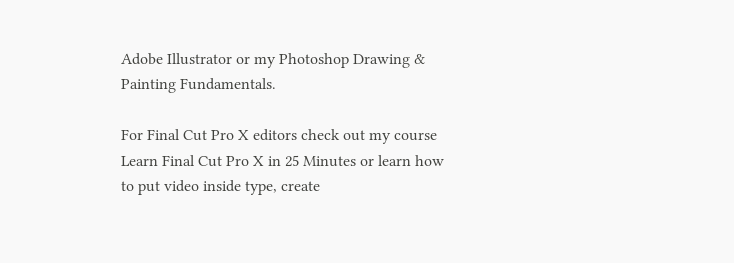Adobe Illustrator or my Photoshop Drawing & Painting Fundamentals.

For Final Cut Pro X editors check out my course Learn Final Cut Pro X in 25 Minutes or learn how to put video inside type, create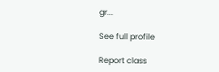gr...

See full profile

Report class